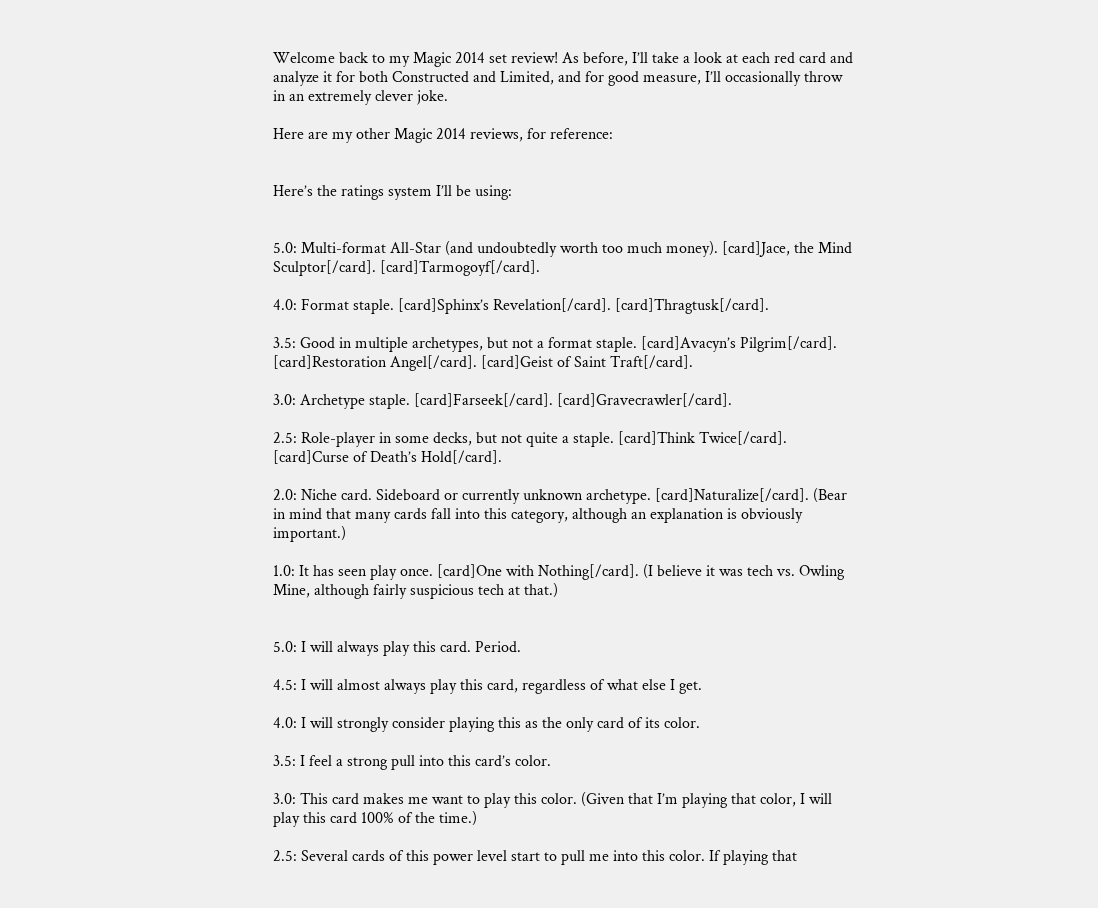Welcome back to my Magic 2014 set review! As before, I’ll take a look at each red card and analyze it for both Constructed and Limited, and for good measure, I’ll occasionally throw in an extremely clever joke.

Here are my other Magic 2014 reviews, for reference:


Here’s the ratings system I’ll be using:


5.0: Multi-format All-Star (and undoubtedly worth too much money). [card]Jace, the Mind Sculptor[/card]. [card]Tarmogoyf[/card].

4.0: Format staple. [card]Sphinx’s Revelation[/card]. [card]Thragtusk[/card].

3.5: Good in multiple archetypes, but not a format staple. [card]Avacyn’s Pilgrim[/card]. [card]Restoration Angel[/card]. [card]Geist of Saint Traft[/card].

3.0: Archetype staple. [card]Farseek[/card]. [card]Gravecrawler[/card].

2.5: Role-player in some decks, but not quite a staple. [card]Think Twice[/card]. [card]Curse of Death’s Hold[/card].

2.0: Niche card. Sideboard or currently unknown archetype. [card]Naturalize[/card]. (Bear in mind that many cards fall into this category, although an explanation is obviously important.)

1.0: It has seen play once. [card]One with Nothing[/card]. (I believe it was tech vs. Owling Mine, although fairly suspicious tech at that.)


5.0: I will always play this card. Period.

4.5: I will almost always play this card, regardless of what else I get.

4.0: I will strongly consider playing this as the only card of its color.

3.5: I feel a strong pull into this card’s color.

3.0: This card makes me want to play this color. (Given that I’m playing that color, I will play this card 100% of the time.)

2.5: Several cards of this power level start to pull me into this color. If playing that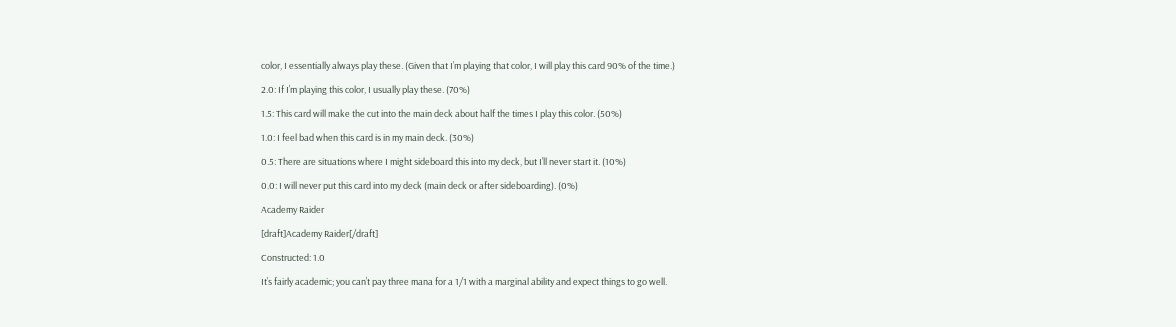color, I essentially always play these. (Given that I’m playing that color, I will play this card 90% of the time.)

2.0: If I’m playing this color, I usually play these. (70%)

1.5: This card will make the cut into the main deck about half the times I play this color. (50%)

1.0: I feel bad when this card is in my main deck. (30%)

0.5: There are situations where I might sideboard this into my deck, but I’ll never start it. (10%)

0.0: I will never put this card into my deck (main deck or after sideboarding). (0%)

Academy Raider

[draft]Academy Raider[/draft]

Constructed: 1.0

It’s fairly academic; you can’t pay three mana for a 1/1 with a marginal ability and expect things to go well.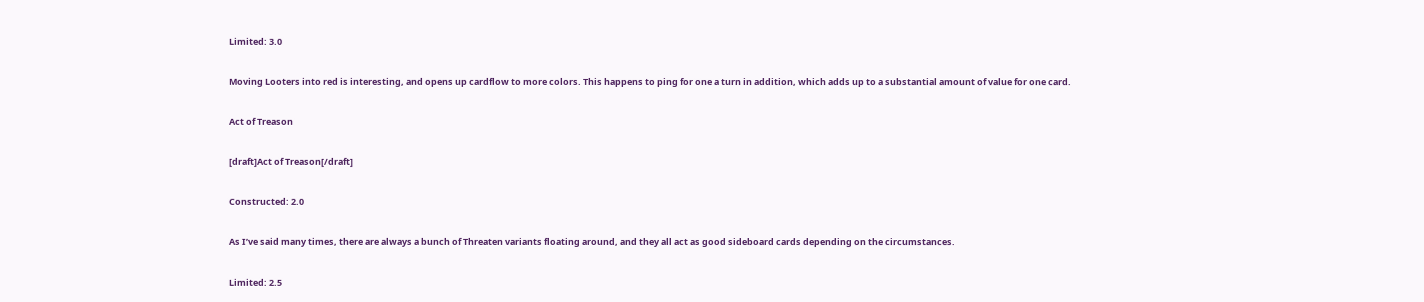Limited: 3.0

Moving Looters into red is interesting, and opens up cardflow to more colors. This happens to ping for one a turn in addition, which adds up to a substantial amount of value for one card.

Act of Treason

[draft]Act of Treason[/draft]

Constructed: 2.0

As I’ve said many times, there are always a bunch of Threaten variants floating around, and they all act as good sideboard cards depending on the circumstances.

Limited: 2.5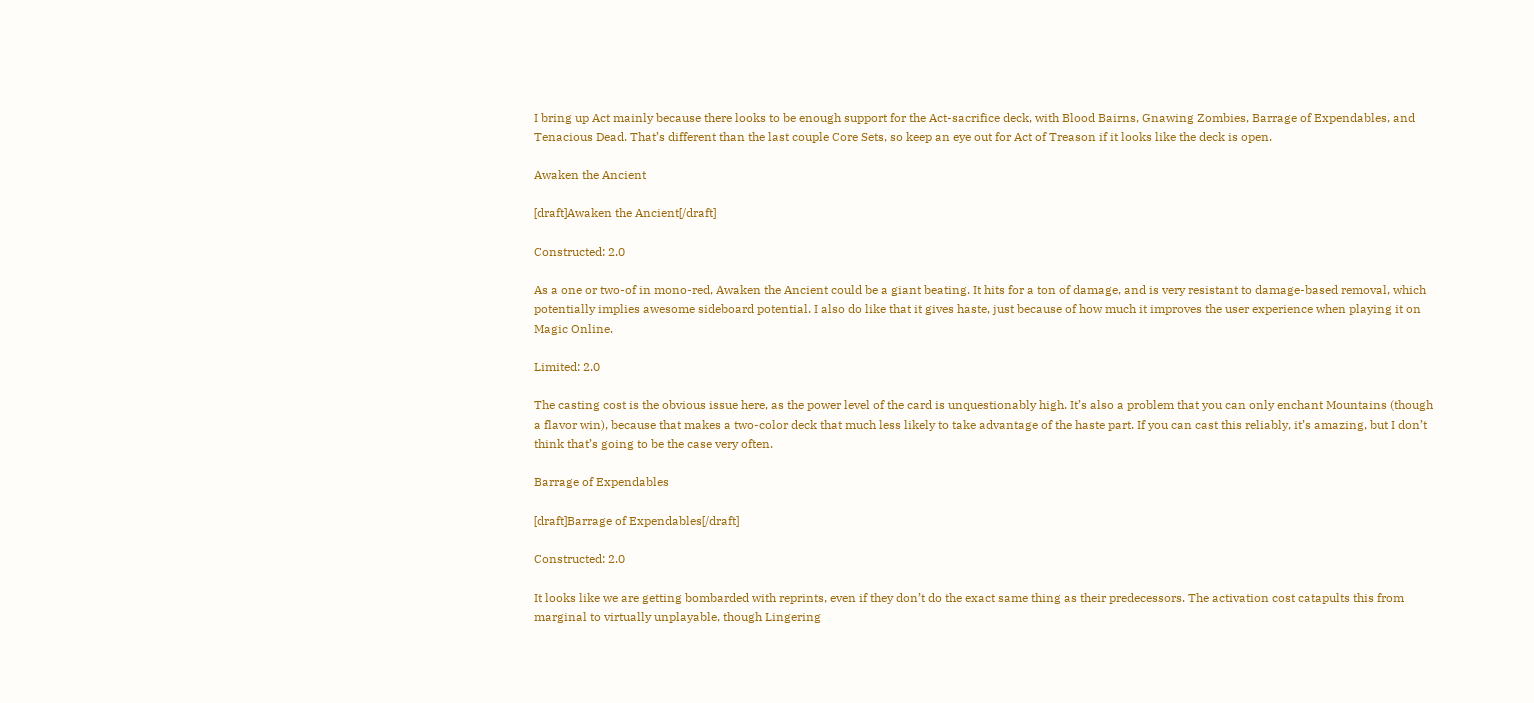I bring up Act mainly because there looks to be enough support for the Act-sacrifice deck, with Blood Bairns, Gnawing Zombies, Barrage of Expendables, and Tenacious Dead. That’s different than the last couple Core Sets, so keep an eye out for Act of Treason if it looks like the deck is open.

Awaken the Ancient

[draft]Awaken the Ancient[/draft]

Constructed: 2.0

As a one or two-of in mono-red, Awaken the Ancient could be a giant beating. It hits for a ton of damage, and is very resistant to damage-based removal, which potentially implies awesome sideboard potential. I also do like that it gives haste, just because of how much it improves the user experience when playing it on Magic Online.

Limited: 2.0

The casting cost is the obvious issue here, as the power level of the card is unquestionably high. It’s also a problem that you can only enchant Mountains (though a flavor win), because that makes a two-color deck that much less likely to take advantage of the haste part. If you can cast this reliably, it’s amazing, but I don’t think that’s going to be the case very often.

Barrage of Expendables

[draft]Barrage of Expendables[/draft]

Constructed: 2.0

It looks like we are getting bombarded with reprints, even if they don’t do the exact same thing as their predecessors. The activation cost catapults this from marginal to virtually unplayable, though Lingering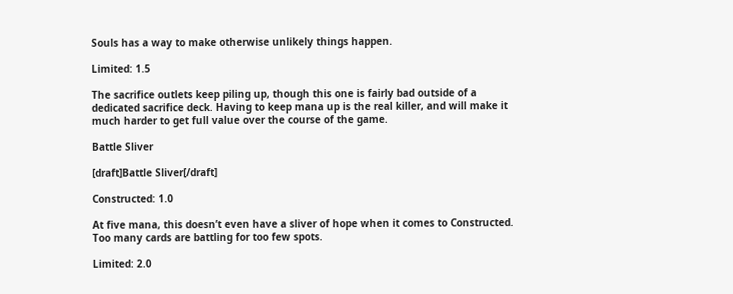Souls has a way to make otherwise unlikely things happen.

Limited: 1.5

The sacrifice outlets keep piling up, though this one is fairly bad outside of a dedicated sacrifice deck. Having to keep mana up is the real killer, and will make it much harder to get full value over the course of the game.

Battle Sliver

[draft]Battle Sliver[/draft]

Constructed: 1.0

At five mana, this doesn’t even have a sliver of hope when it comes to Constructed. Too many cards are battling for too few spots.

Limited: 2.0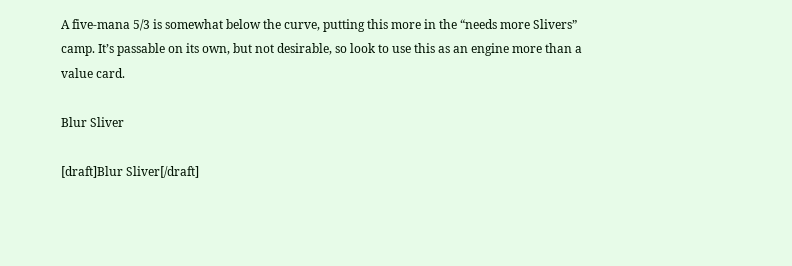A five-mana 5/3 is somewhat below the curve, putting this more in the “needs more Slivers” camp. It’s passable on its own, but not desirable, so look to use this as an engine more than a value card.

Blur Sliver

[draft]Blur Sliver[/draft]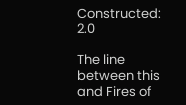Constructed: 2.0

The line between this and Fires of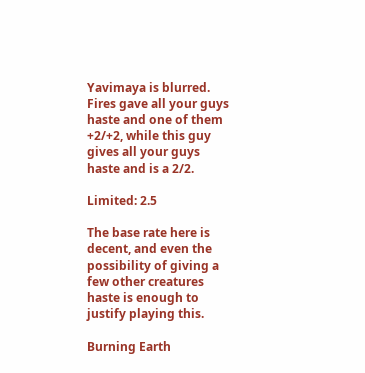Yavimaya is blurred. Fires gave all your guys haste and one of them +2/+2, while this guy gives all your guys haste and is a 2/2.

Limited: 2.5

The base rate here is decent, and even the possibility of giving a few other creatures haste is enough to justify playing this.

Burning Earth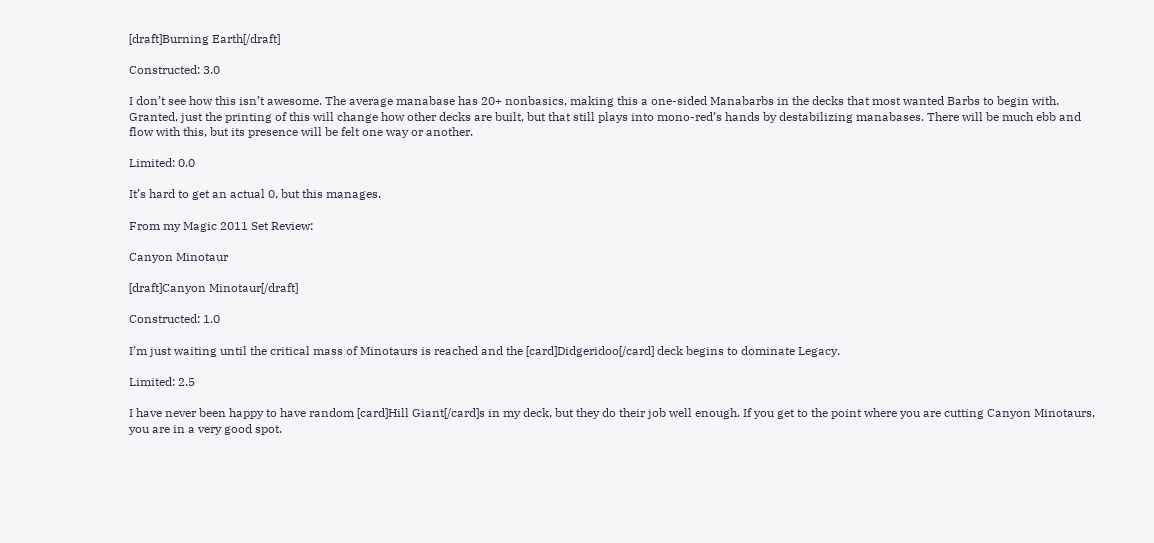[draft]Burning Earth[/draft]

Constructed: 3.0

I don’t see how this isn’t awesome. The average manabase has 20+ nonbasics, making this a one-sided Manabarbs in the decks that most wanted Barbs to begin with. Granted, just the printing of this will change how other decks are built, but that still plays into mono-red’s hands by destabilizing manabases. There will be much ebb and flow with this, but its presence will be felt one way or another.

Limited: 0.0

It’s hard to get an actual 0, but this manages.

From my Magic 2011 Set Review:

Canyon Minotaur

[draft]Canyon Minotaur[/draft]

Constructed: 1.0

I’m just waiting until the critical mass of Minotaurs is reached and the [card]Didgeridoo[/card] deck begins to dominate Legacy.

Limited: 2.5

I have never been happy to have random [card]Hill Giant[/card]s in my deck, but they do their job well enough. If you get to the point where you are cutting Canyon Minotaurs, you are in a very good spot.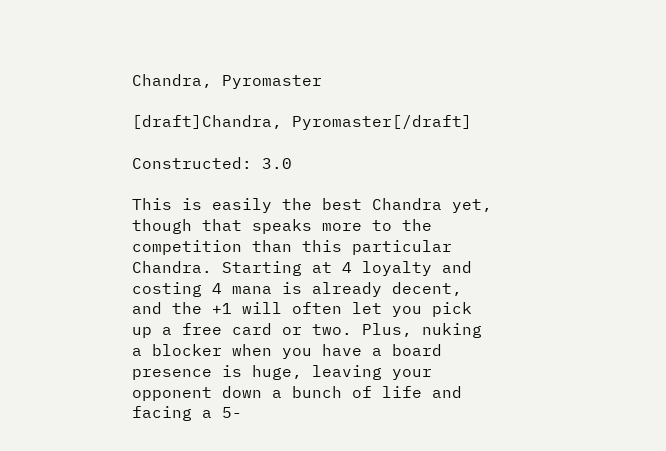Chandra, Pyromaster

[draft]Chandra, Pyromaster[/draft]

Constructed: 3.0

This is easily the best Chandra yet, though that speaks more to the competition than this particular Chandra. Starting at 4 loyalty and costing 4 mana is already decent, and the +1 will often let you pick up a free card or two. Plus, nuking a blocker when you have a board presence is huge, leaving your opponent down a bunch of life and facing a 5-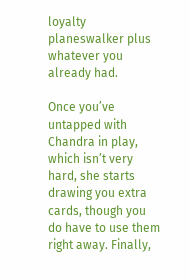loyalty planeswalker plus whatever you already had.

Once you’ve untapped with Chandra in play, which isn’t very hard, she starts drawing you extra cards, though you do have to use them right away. Finally,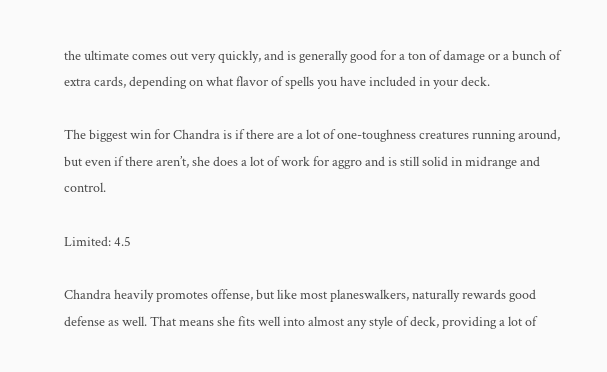the ultimate comes out very quickly, and is generally good for a ton of damage or a bunch of extra cards, depending on what flavor of spells you have included in your deck.

The biggest win for Chandra is if there are a lot of one-toughness creatures running around, but even if there aren’t, she does a lot of work for aggro and is still solid in midrange and control.

Limited: 4.5

Chandra heavily promotes offense, but like most planeswalkers, naturally rewards good defense as well. That means she fits well into almost any style of deck, providing a lot of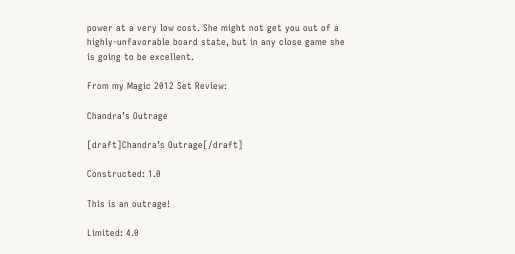power at a very low cost. She might not get you out of a highly-unfavorable board state, but in any close game she is going to be excellent.

From my Magic 2012 Set Review:

Chandra’s Outrage

[draft]Chandra’s Outrage[/draft]

Constructed: 1.0

This is an outrage!

Limited: 4.0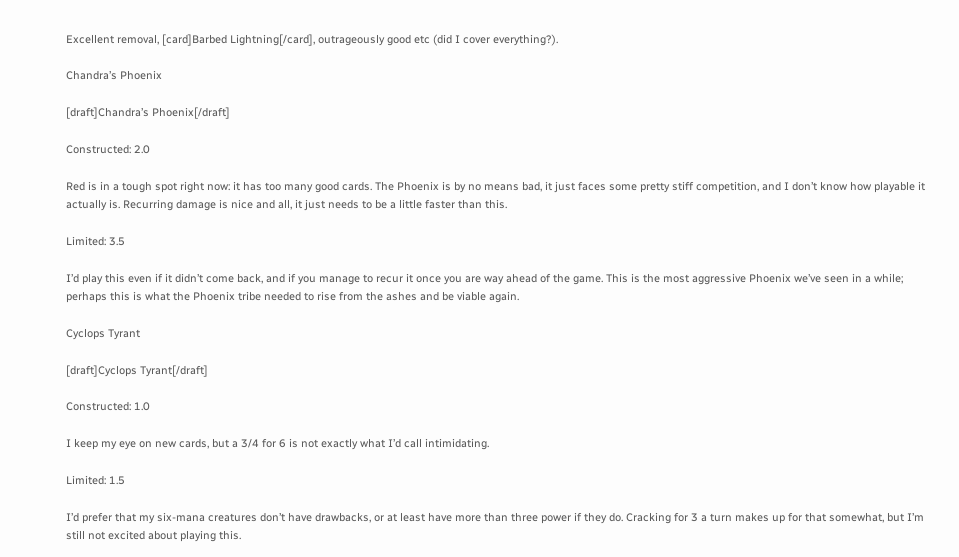Excellent removal, [card]Barbed Lightning[/card], outrageously good etc (did I cover everything?).

Chandra’s Phoenix

[draft]Chandra’s Phoenix[/draft]

Constructed: 2.0

Red is in a tough spot right now: it has too many good cards. The Phoenix is by no means bad, it just faces some pretty stiff competition, and I don’t know how playable it actually is. Recurring damage is nice and all, it just needs to be a little faster than this.

Limited: 3.5

I’d play this even if it didn’t come back, and if you manage to recur it once you are way ahead of the game. This is the most aggressive Phoenix we’ve seen in a while; perhaps this is what the Phoenix tribe needed to rise from the ashes and be viable again.

Cyclops Tyrant

[draft]Cyclops Tyrant[/draft]

Constructed: 1.0

I keep my eye on new cards, but a 3/4 for 6 is not exactly what I’d call intimidating.

Limited: 1.5

I’d prefer that my six-mana creatures don’t have drawbacks, or at least have more than three power if they do. Cracking for 3 a turn makes up for that somewhat, but I’m still not excited about playing this.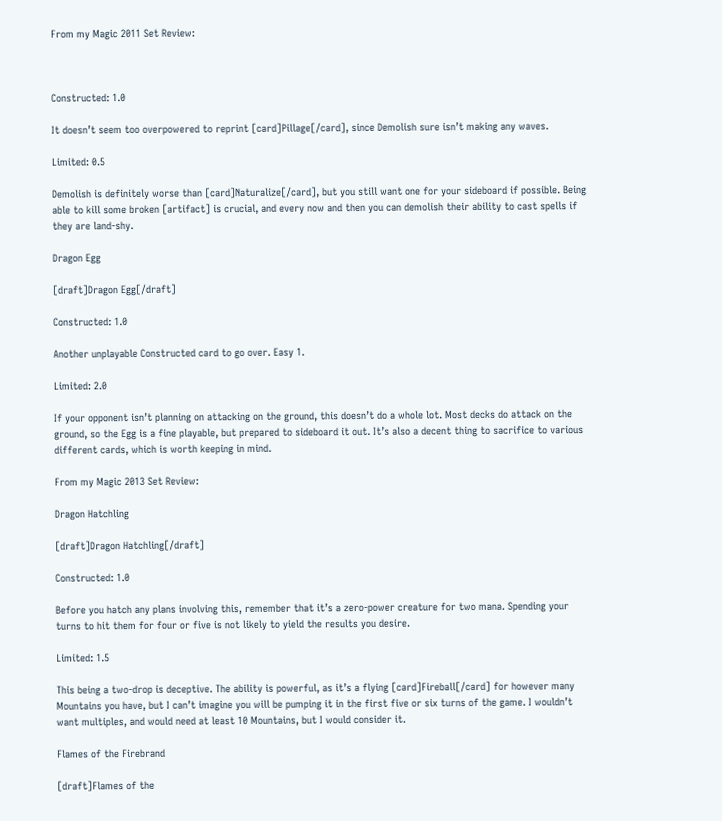From my Magic 2011 Set Review:



Constructed: 1.0

It doesn’t seem too overpowered to reprint [card]Pillage[/card], since Demolish sure isn’t making any waves.

Limited: 0.5

Demolish is definitely worse than [card]Naturalize[/card], but you still want one for your sideboard if possible. Being able to kill some broken [artifact] is crucial, and every now and then you can demolish their ability to cast spells if they are land-shy.

Dragon Egg

[draft]Dragon Egg[/draft]

Constructed: 1.0

Another unplayable Constructed card to go over. Easy 1.

Limited: 2.0

If your opponent isn’t planning on attacking on the ground, this doesn’t do a whole lot. Most decks do attack on the ground, so the Egg is a fine playable, but prepared to sideboard it out. It’s also a decent thing to sacrifice to various different cards, which is worth keeping in mind.

From my Magic 2013 Set Review:

Dragon Hatchling

[draft]Dragon Hatchling[/draft]

Constructed: 1.0

Before you hatch any plans involving this, remember that it’s a zero-power creature for two mana. Spending your turns to hit them for four or five is not likely to yield the results you desire.

Limited: 1.5

This being a two-drop is deceptive. The ability is powerful, as it’s a flying [card]Fireball[/card] for however many Mountains you have, but I can’t imagine you will be pumping it in the first five or six turns of the game. I wouldn’t want multiples, and would need at least 10 Mountains, but I would consider it.

Flames of the Firebrand

[draft]Flames of the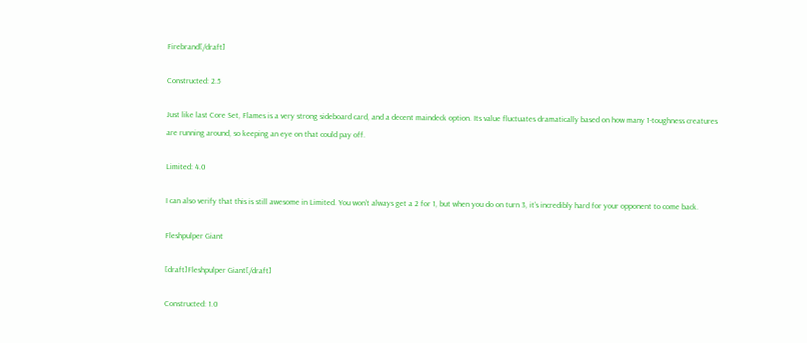Firebrand[/draft]

Constructed: 2.5

Just like last Core Set, Flames is a very strong sideboard card, and a decent maindeck option. Its value fluctuates dramatically based on how many 1-toughness creatures are running around, so keeping an eye on that could pay off.

Limited: 4.0

I can also verify that this is still awesome in Limited. You won’t always get a 2 for 1, but when you do on turn 3, it’s incredibly hard for your opponent to come back.

Fleshpulper Giant

[draft]Fleshpulper Giant[/draft]

Constructed: 1.0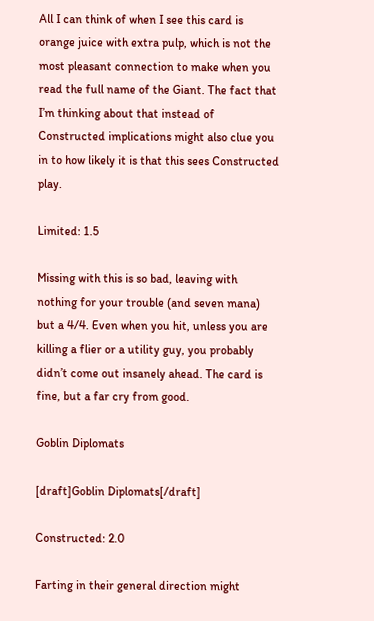All I can think of when I see this card is orange juice with extra pulp, which is not the most pleasant connection to make when you read the full name of the Giant. The fact that I’m thinking about that instead of Constructed implications might also clue you in to how likely it is that this sees Constructed play.

Limited: 1.5

Missing with this is so bad, leaving with nothing for your trouble (and seven mana) but a 4/4. Even when you hit, unless you are killing a flier or a utility guy, you probably didn’t come out insanely ahead. The card is fine, but a far cry from good.

Goblin Diplomats

[draft]Goblin Diplomats[/draft]

Constructed: 2.0

Farting in their general direction might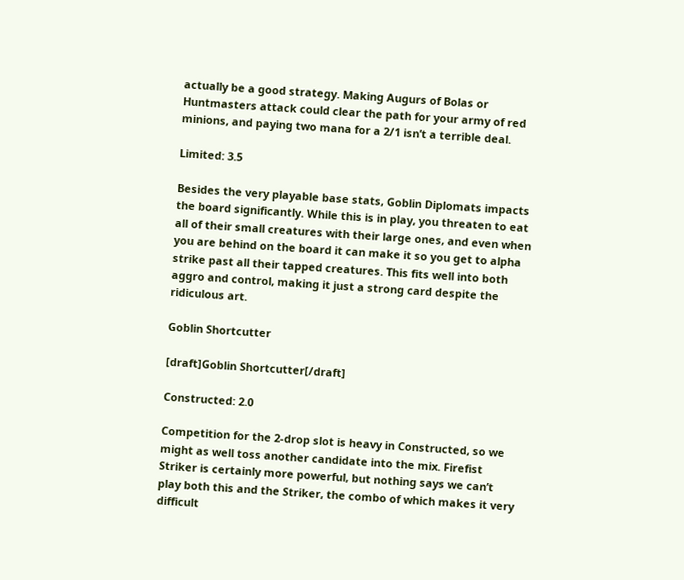actually be a good strategy. Making Augurs of Bolas or Huntmasters attack could clear the path for your army of red minions, and paying two mana for a 2/1 isn’t a terrible deal.

Limited: 3.5

Besides the very playable base stats, Goblin Diplomats impacts the board significantly. While this is in play, you threaten to eat all of their small creatures with their large ones, and even when you are behind on the board it can make it so you get to alpha strike past all their tapped creatures. This fits well into both aggro and control, making it just a strong card despite the ridiculous art.

Goblin Shortcutter

[draft]Goblin Shortcutter[/draft]

Constructed: 2.0

Competition for the 2-drop slot is heavy in Constructed, so we might as well toss another candidate into the mix. Firefist Striker is certainly more powerful, but nothing says we can’t play both this and the Striker, the combo of which makes it very difficult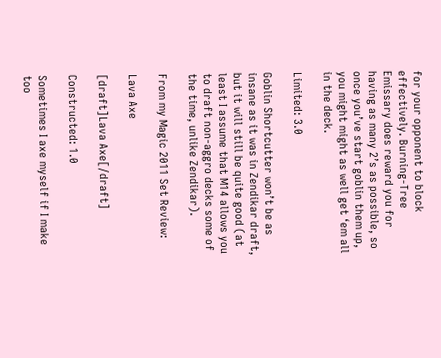for your opponent to block effectively. Burning-Tree Emissary does reward you for having as many 2’s as possible, so once you’ve start goblin them up, you might might as well get ‘em all in the deck.

Limited: 3.0

Goblin Shortcutter won’t be as insane as it was in Zendikar draft, but it will still be quite good (at least I assume that M14 allows you to draft non-aggro decks some of the time, unlike Zendikar).

From my Magic 2011 Set Review:

Lava Axe

[draft]Lava Axe[/draft]

Constructed: 1.0

Sometimes I axe myself if I make too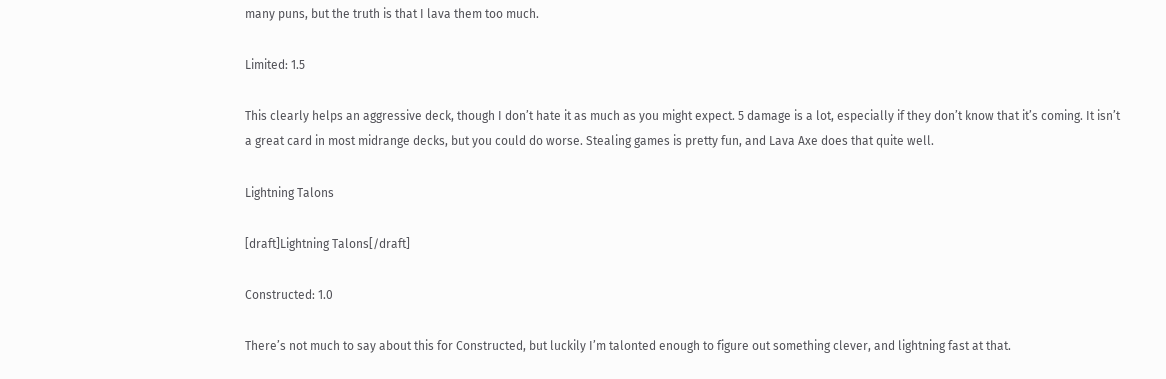many puns, but the truth is that I lava them too much.

Limited: 1.5

This clearly helps an aggressive deck, though I don’t hate it as much as you might expect. 5 damage is a lot, especially if they don’t know that it’s coming. It isn’t a great card in most midrange decks, but you could do worse. Stealing games is pretty fun, and Lava Axe does that quite well.

Lightning Talons

[draft]Lightning Talons[/draft]

Constructed: 1.0

There’s not much to say about this for Constructed, but luckily I’m talonted enough to figure out something clever, and lightning fast at that.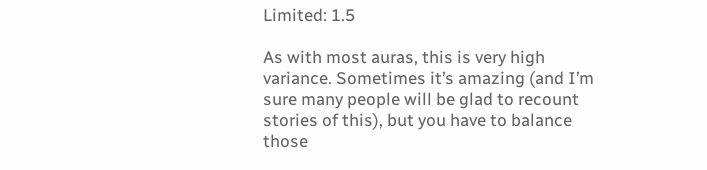Limited: 1.5

As with most auras, this is very high variance. Sometimes it’s amazing (and I’m sure many people will be glad to recount stories of this), but you have to balance those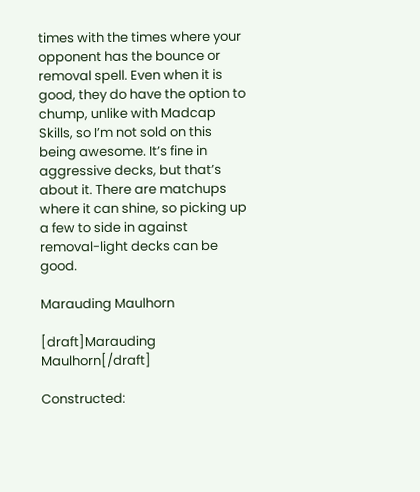times with the times where your opponent has the bounce or removal spell. Even when it is good, they do have the option to chump, unlike with Madcap Skills, so I’m not sold on this being awesome. It’s fine in aggressive decks, but that’s about it. There are matchups where it can shine, so picking up a few to side in against removal-light decks can be good.

Marauding Maulhorn

[draft]Marauding Maulhorn[/draft]

Constructed: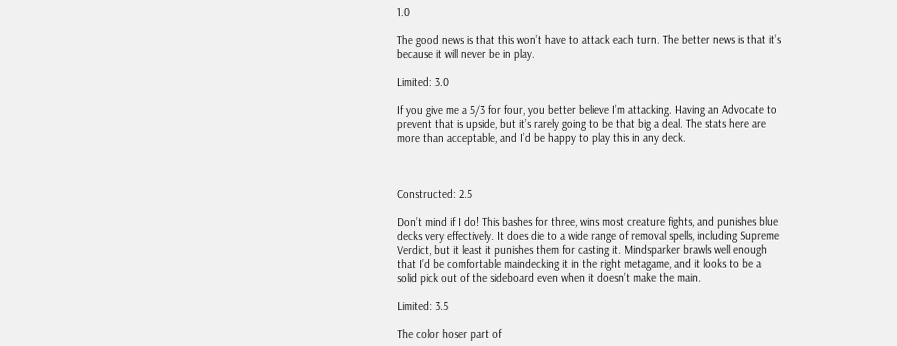1.0

The good news is that this won’t have to attack each turn. The better news is that it’s because it will never be in play.

Limited: 3.0

If you give me a 5/3 for four, you better believe I’m attacking. Having an Advocate to prevent that is upside, but it’s rarely going to be that big a deal. The stats here are more than acceptable, and I’d be happy to play this in any deck.



Constructed: 2.5

Don’t mind if I do! This bashes for three, wins most creature fights, and punishes blue decks very effectively. It does die to a wide range of removal spells, including Supreme Verdict, but it least it punishes them for casting it. Mindsparker brawls well enough that I’d be comfortable maindecking it in the right metagame, and it looks to be a solid pick out of the sideboard even when it doesn’t make the main.

Limited: 3.5

The color hoser part of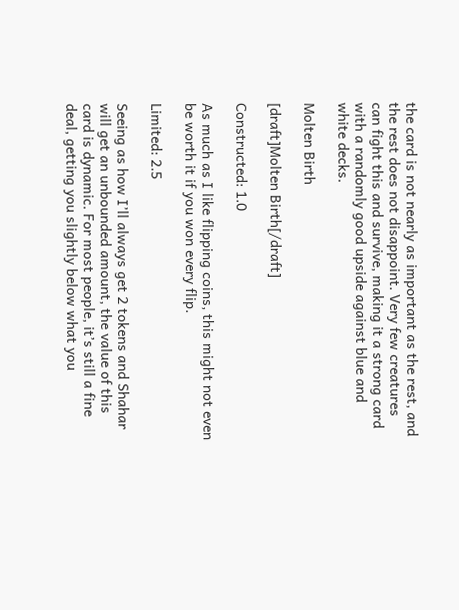the card is not nearly as important as the rest, and the rest does not disappoint. Very few creatures can fight this and survive, making it a strong card with a randomly good upside against blue and white decks.

Molten Birth

[draft]Molten Birth[/draft]

Constructed: 1.0

As much as I like flipping coins, this might not even be worth it if you won every flip.

Limited: 2.5

Seeing as how I’ll always get 2 tokens and Shahar will get an unbounded amount, the value of this card is dynamic. For most people, it’s still a fine deal, getting you slightly below what you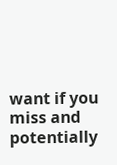want if you miss and potentially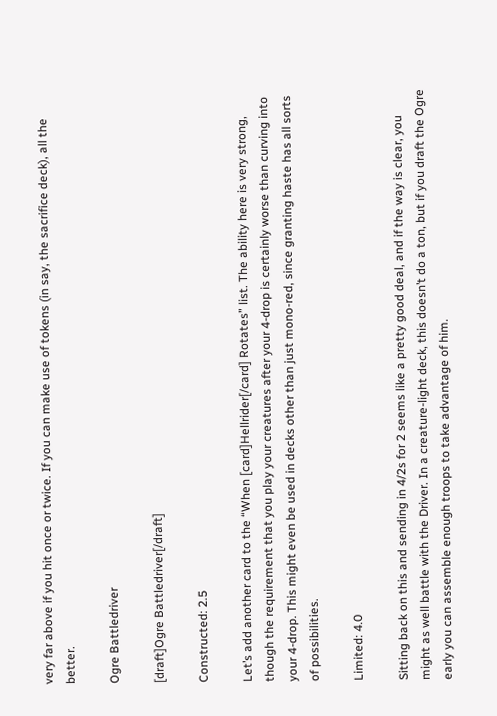very far above if you hit once or twice. If you can make use of tokens (in say, the sacrifice deck), all the better.

Ogre Battledriver

[draft]Ogre Battledriver[/draft]

Constructed: 2.5

Let’s add another card to the “When [card]Hellrider[/card] Rotates” list. The ability here is very strong, though the requirement that you play your creatures after your 4-drop is certainly worse than curving into your 4-drop. This might even be used in decks other than just mono-red, since granting haste has all sorts of possibilities.

Limited: 4.0

Sitting back on this and sending in 4/2s for 2 seems like a pretty good deal, and if the way is clear, you might as well battle with the Driver. In a creature-light deck, this doesn’t do a ton, but if you draft the Ogre early you can assemble enough troops to take advantage of him.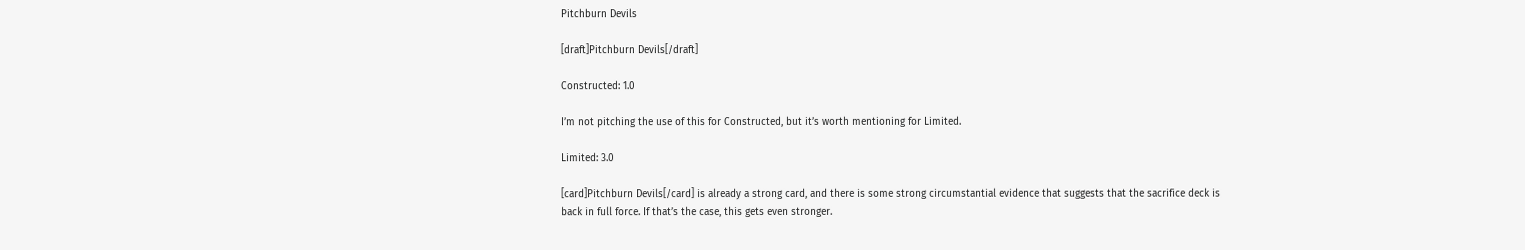Pitchburn Devils

[draft]Pitchburn Devils[/draft]

Constructed: 1.0

I’m not pitching the use of this for Constructed, but it’s worth mentioning for Limited.

Limited: 3.0

[card]Pitchburn Devils[/card] is already a strong card, and there is some strong circumstantial evidence that suggests that the sacrifice deck is back in full force. If that’s the case, this gets even stronger.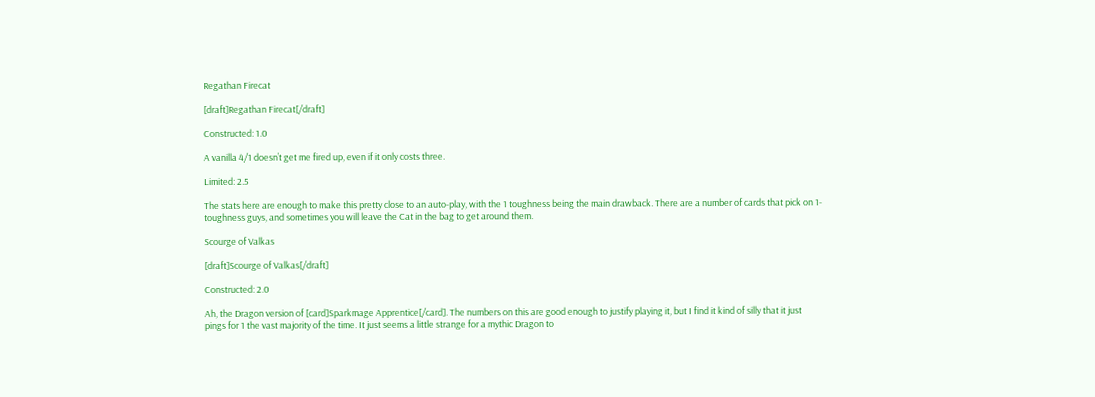Regathan Firecat

[draft]Regathan Firecat[/draft]

Constructed: 1.0

A vanilla 4/1 doesn’t get me fired up, even if it only costs three.

Limited: 2.5

The stats here are enough to make this pretty close to an auto-play, with the 1 toughness being the main drawback. There are a number of cards that pick on 1-toughness guys, and sometimes you will leave the Cat in the bag to get around them.

Scourge of Valkas

[draft]Scourge of Valkas[/draft]

Constructed: 2.0

Ah, the Dragon version of [card]Sparkmage Apprentice[/card]. The numbers on this are good enough to justify playing it, but I find it kind of silly that it just pings for 1 the vast majority of the time. It just seems a little strange for a mythic Dragon to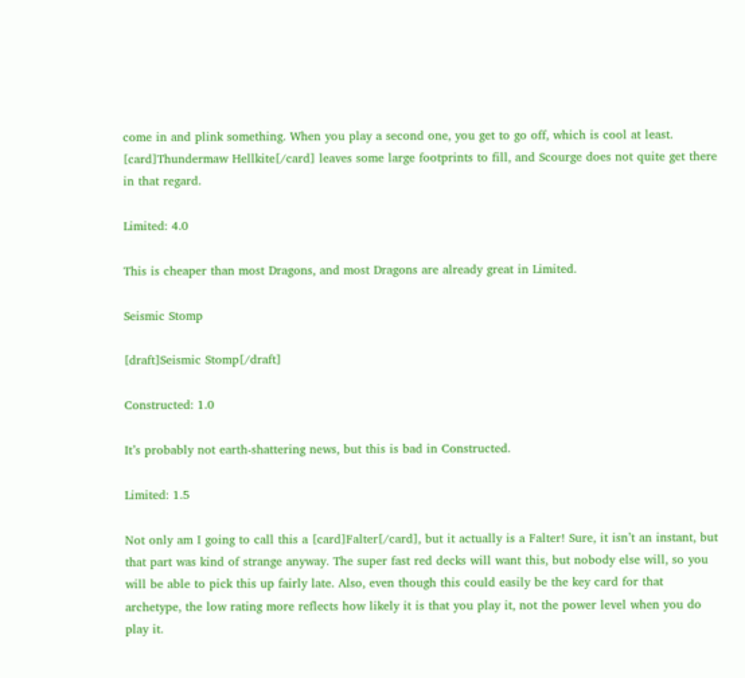come in and plink something. When you play a second one, you get to go off, which is cool at least. [card]Thundermaw Hellkite[/card] leaves some large footprints to fill, and Scourge does not quite get there in that regard.

Limited: 4.0

This is cheaper than most Dragons, and most Dragons are already great in Limited.

Seismic Stomp

[draft]Seismic Stomp[/draft]

Constructed: 1.0

It’s probably not earth-shattering news, but this is bad in Constructed.

Limited: 1.5

Not only am I going to call this a [card]Falter[/card], but it actually is a Falter! Sure, it isn’t an instant, but that part was kind of strange anyway. The super fast red decks will want this, but nobody else will, so you will be able to pick this up fairly late. Also, even though this could easily be the key card for that archetype, the low rating more reflects how likely it is that you play it, not the power level when you do play it.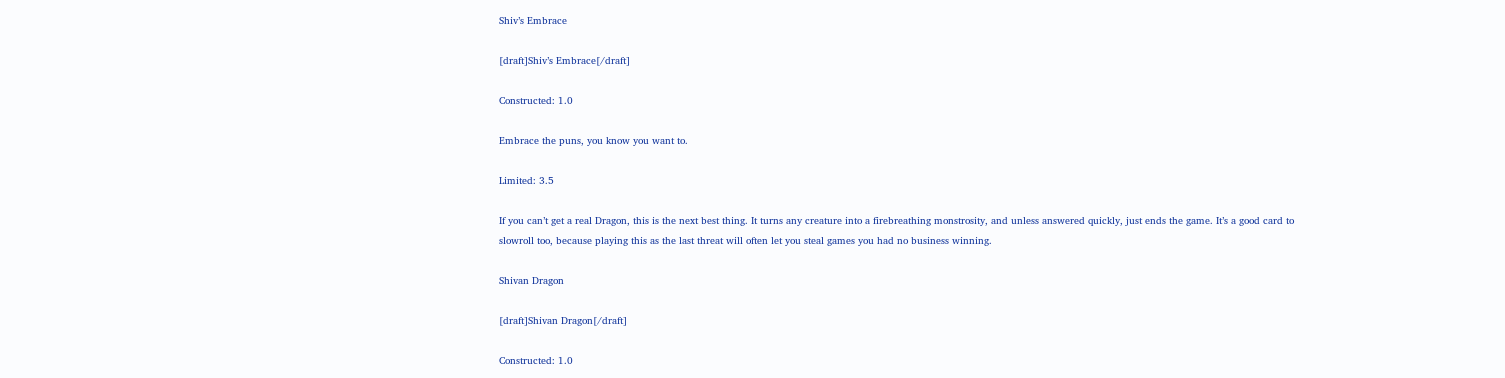Shiv’s Embrace

[draft]Shiv’s Embrace[/draft]

Constructed: 1.0

Embrace the puns, you know you want to.

Limited: 3.5

If you can’t get a real Dragon, this is the next best thing. It turns any creature into a firebreathing monstrosity, and unless answered quickly, just ends the game. It’s a good card to slowroll too, because playing this as the last threat will often let you steal games you had no business winning.

Shivan Dragon

[draft]Shivan Dragon[/draft]

Constructed: 1.0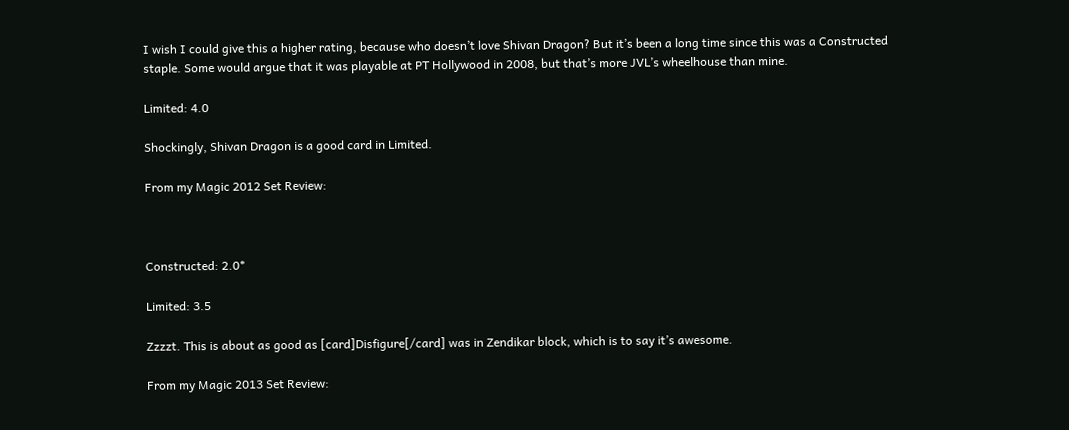I wish I could give this a higher rating, because who doesn’t love Shivan Dragon? But it’s been a long time since this was a Constructed staple. Some would argue that it was playable at PT Hollywood in 2008, but that’s more JVL’s wheelhouse than mine.

Limited: 4.0

Shockingly, Shivan Dragon is a good card in Limited.

From my Magic 2012 Set Review:



Constructed: 2.0*

Limited: 3.5

Zzzzt. This is about as good as [card]Disfigure[/card] was in Zendikar block, which is to say it’s awesome.

From my Magic 2013 Set Review: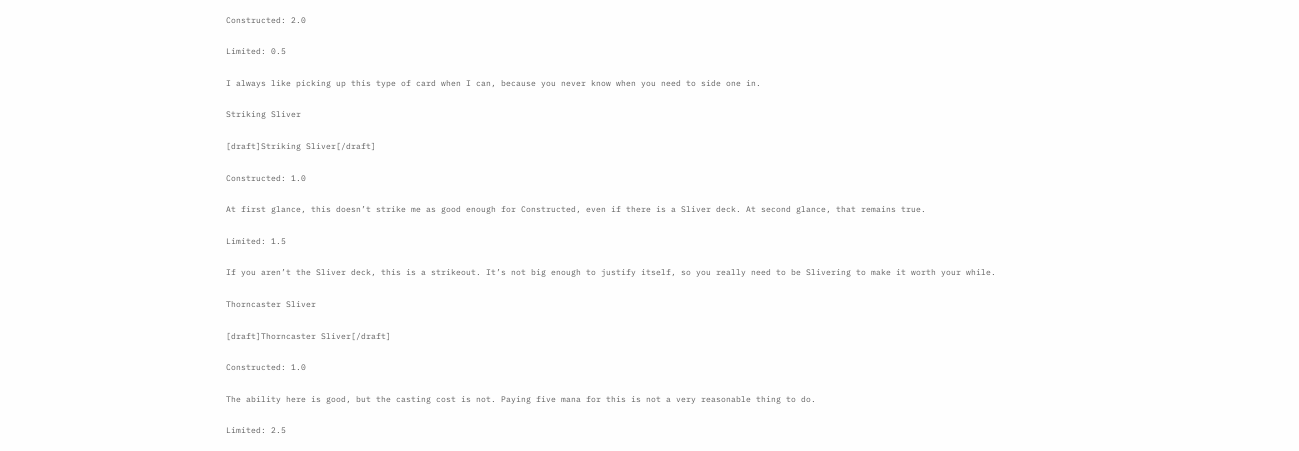Constructed: 2.0

Limited: 0.5

I always like picking up this type of card when I can, because you never know when you need to side one in.

Striking Sliver

[draft]Striking Sliver[/draft]

Constructed: 1.0

At first glance, this doesn’t strike me as good enough for Constructed, even if there is a Sliver deck. At second glance, that remains true.

Limited: 1.5

If you aren’t the Sliver deck, this is a strikeout. It’s not big enough to justify itself, so you really need to be Slivering to make it worth your while.

Thorncaster Sliver

[draft]Thorncaster Sliver[/draft]

Constructed: 1.0

The ability here is good, but the casting cost is not. Paying five mana for this is not a very reasonable thing to do.

Limited: 2.5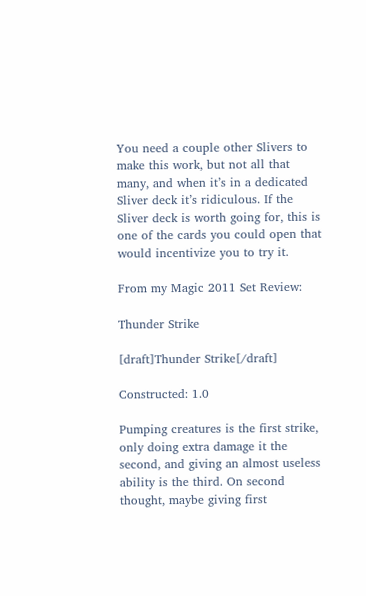You need a couple other Slivers to make this work, but not all that many, and when it’s in a dedicated Sliver deck it’s ridiculous. If the Sliver deck is worth going for, this is one of the cards you could open that would incentivize you to try it.

From my Magic 2011 Set Review:

Thunder Strike

[draft]Thunder Strike[/draft]

Constructed: 1.0

Pumping creatures is the first strike, only doing extra damage it the second, and giving an almost useless ability is the third. On second thought, maybe giving first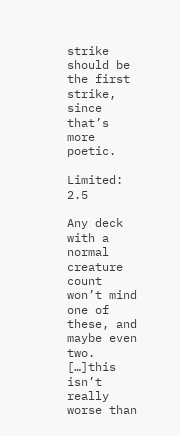strike should be the first strike, since that’s more poetic.

Limited: 2.5

Any deck with a normal creature count won’t mind one of these, and maybe even two. […]this isn’t really worse than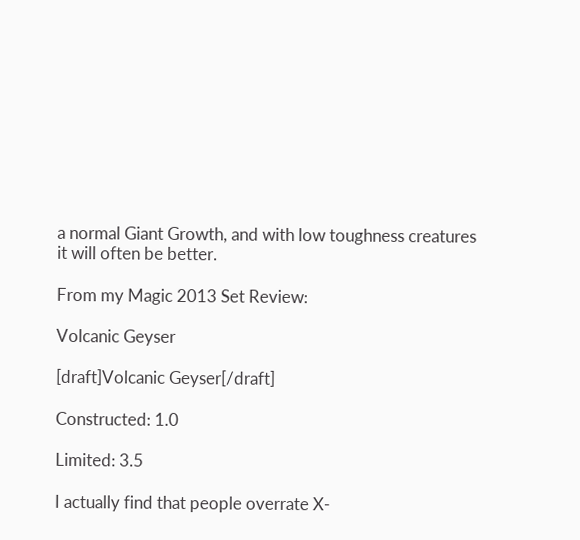a normal Giant Growth, and with low toughness creatures it will often be better.

From my Magic 2013 Set Review:

Volcanic Geyser

[draft]Volcanic Geyser[/draft]

Constructed: 1.0

Limited: 3.5

I actually find that people overrate X-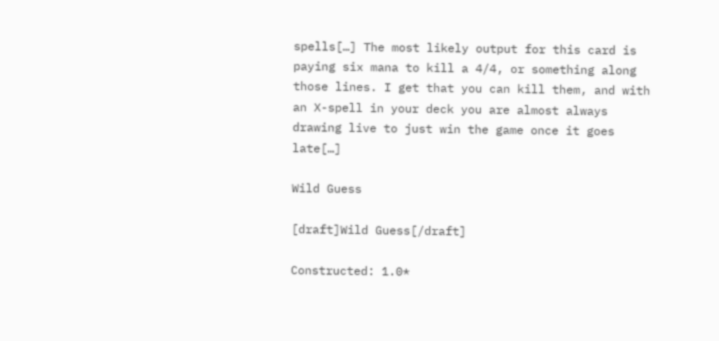spells[…] The most likely output for this card is paying six mana to kill a 4/4, or something along those lines. I get that you can kill them, and with an X-spell in your deck you are almost always drawing live to just win the game once it goes late[…]

Wild Guess

[draft]Wild Guess[/draft]

Constructed: 1.0*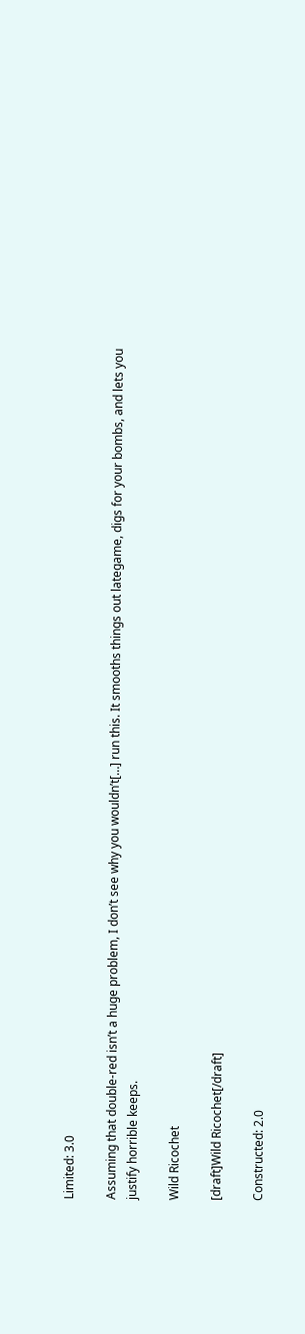Limited: 3.0

Assuming that double-red isn’t a huge problem, I don’t see why you wouldn’t[…] run this. It smooths things out lategame, digs for your bombs, and lets you justify horrible keeps.

Wild Ricochet

[draft]Wild Ricochet[/draft]

Constructed: 2.0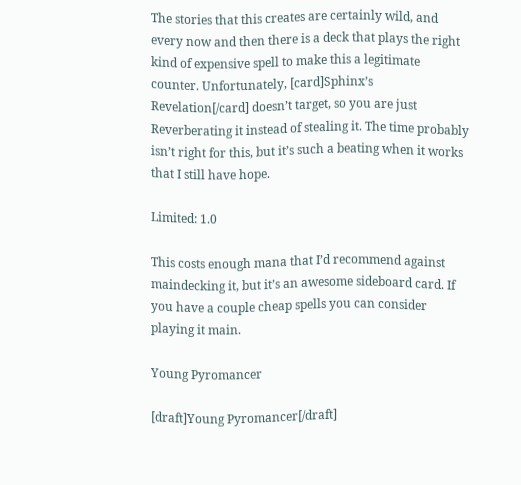The stories that this creates are certainly wild, and every now and then there is a deck that plays the right kind of expensive spell to make this a legitimate counter. Unfortunately, [card]Sphinx’s Revelation[/card] doesn’t target, so you are just Reverberating it instead of stealing it. The time probably isn’t right for this, but it’s such a beating when it works that I still have hope.

Limited: 1.0

This costs enough mana that I’d recommend against maindecking it, but it’s an awesome sideboard card. If you have a couple cheap spells you can consider playing it main.

Young Pyromancer

[draft]Young Pyromancer[/draft]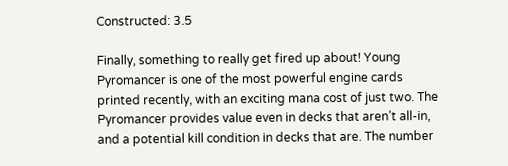Constructed: 3.5

Finally, something to really get fired up about! Young Pyromancer is one of the most powerful engine cards printed recently, with an exciting mana cost of just two. The Pyromancer provides value even in decks that aren’t all-in, and a potential kill condition in decks that are. The number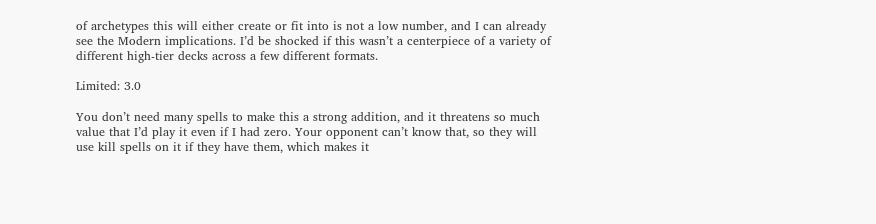of archetypes this will either create or fit into is not a low number, and I can already see the Modern implications. I’d be shocked if this wasn’t a centerpiece of a variety of different high-tier decks across a few different formats.

Limited: 3.0

You don’t need many spells to make this a strong addition, and it threatens so much value that I’d play it even if I had zero. Your opponent can’t know that, so they will use kill spells on it if they have them, which makes it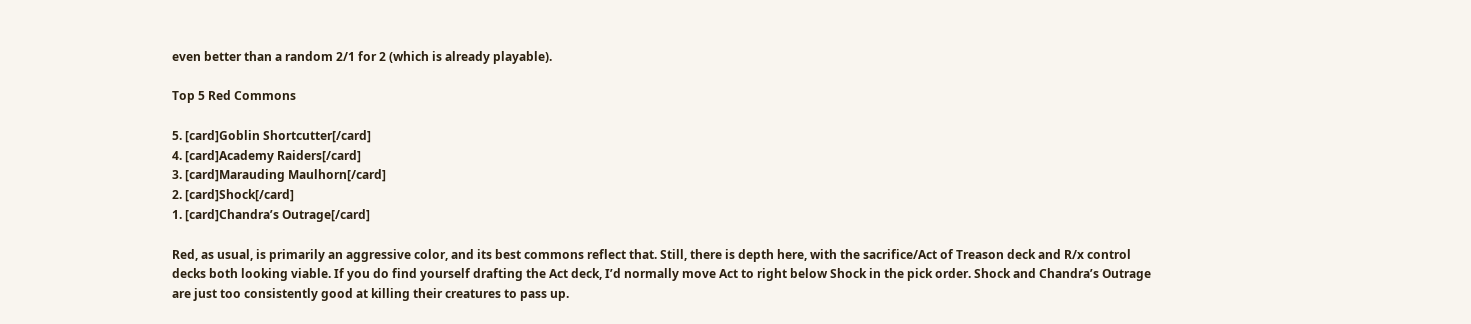even better than a random 2/1 for 2 (which is already playable).

Top 5 Red Commons

5. [card]Goblin Shortcutter[/card]
4. [card]Academy Raiders[/card]
3. [card]Marauding Maulhorn[/card]
2. [card]Shock[/card]
1. [card]Chandra’s Outrage[/card]

Red, as usual, is primarily an aggressive color, and its best commons reflect that. Still, there is depth here, with the sacrifice/Act of Treason deck and R/x control decks both looking viable. If you do find yourself drafting the Act deck, I’d normally move Act to right below Shock in the pick order. Shock and Chandra’s Outrage are just too consistently good at killing their creatures to pass up.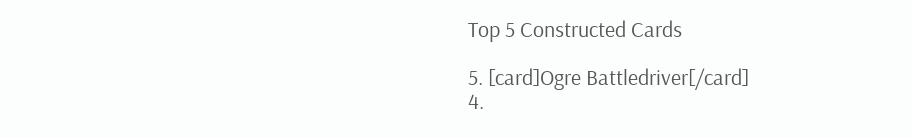Top 5 Constructed Cards

5. [card]Ogre Battledriver[/card]
4.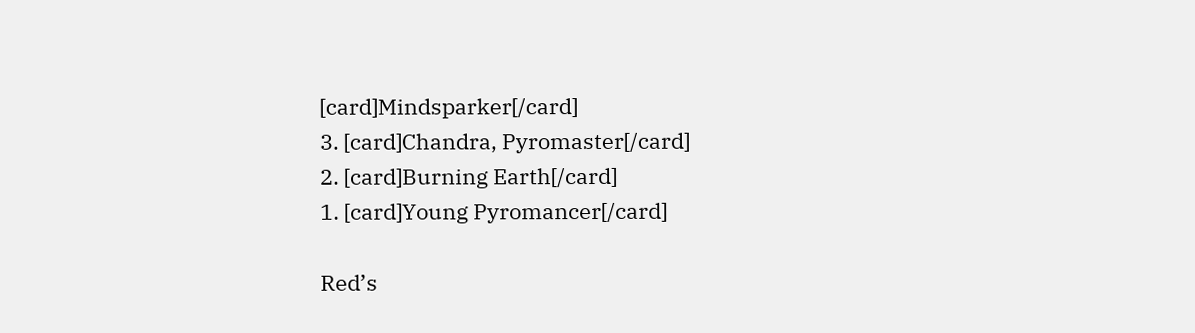[card]Mindsparker[/card]
3. [card]Chandra, Pyromaster[/card]
2. [card]Burning Earth[/card]
1. [card]Young Pyromancer[/card]

Red’s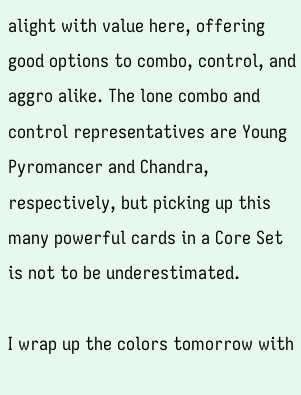alight with value here, offering good options to combo, control, and aggro alike. The lone combo and control representatives are Young Pyromancer and Chandra, respectively, but picking up this many powerful cards in a Core Set is not to be underestimated.

I wrap up the colors tomorrow with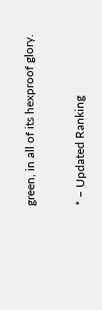green, in all of its hexproof glory.


* – Updated Ranking